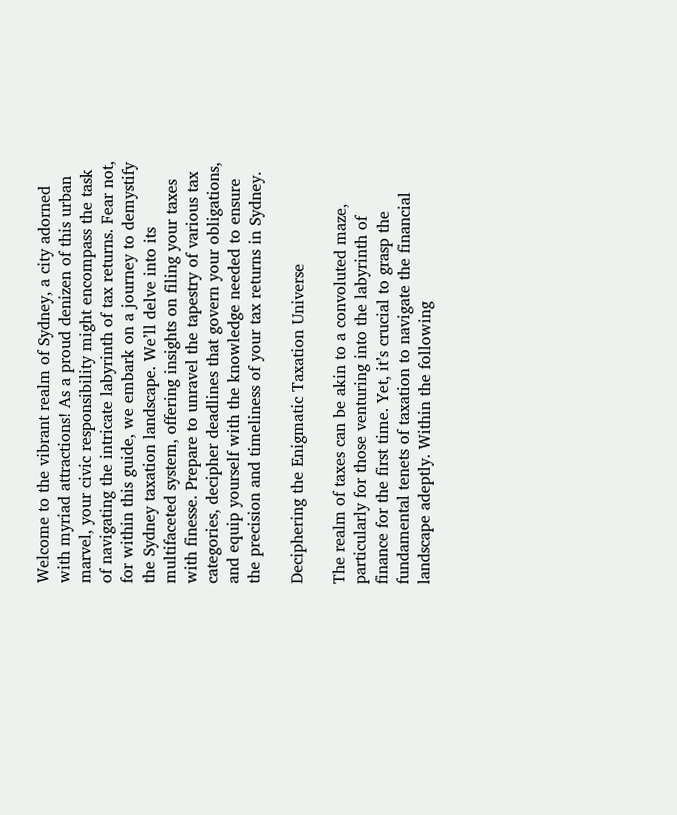Welcome to the vibrant realm of Sydney, a city adorned with myriad attractions! As a proud denizen of this urban marvel, your civic responsibility might encompass the task of navigating the intricate labyrinth of tax returns. Fear not, for within this guide, we embark on a journey to demystify the Sydney taxation landscape. We’ll delve into its multifaceted system, offering insights on filing your taxes with finesse. Prepare to unravel the tapestry of various tax categories, decipher deadlines that govern your obligations, and equip yourself with the knowledge needed to ensure the precision and timeliness of your tax returns in Sydney.

Deciphering the Enigmatic Taxation Universe

The realm of taxes can be akin to a convoluted maze, particularly for those venturing into the labyrinth of finance for the first time. Yet, it’s crucial to grasp the fundamental tenets of taxation to navigate the financial landscape adeptly. Within the following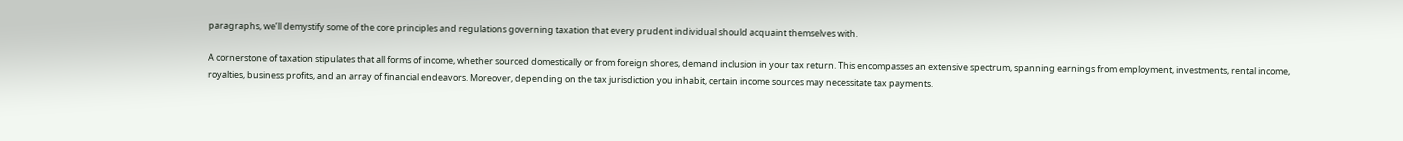paragraphs, we’ll demystify some of the core principles and regulations governing taxation that every prudent individual should acquaint themselves with.

A cornerstone of taxation stipulates that all forms of income, whether sourced domestically or from foreign shores, demand inclusion in your tax return. This encompasses an extensive spectrum, spanning earnings from employment, investments, rental income, royalties, business profits, and an array of financial endeavors. Moreover, depending on the tax jurisdiction you inhabit, certain income sources may necessitate tax payments.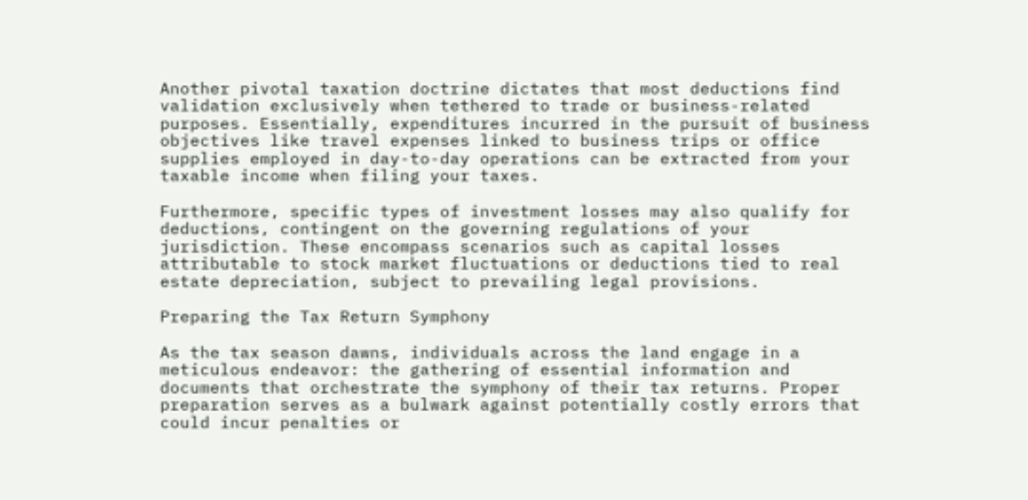Another pivotal taxation doctrine dictates that most deductions find validation exclusively when tethered to trade or business-related purposes. Essentially, expenditures incurred in the pursuit of business objectives like travel expenses linked to business trips or office supplies employed in day-to-day operations can be extracted from your taxable income when filing your taxes.

Furthermore, specific types of investment losses may also qualify for deductions, contingent on the governing regulations of your jurisdiction. These encompass scenarios such as capital losses attributable to stock market fluctuations or deductions tied to real estate depreciation, subject to prevailing legal provisions.

Preparing the Tax Return Symphony

As the tax season dawns, individuals across the land engage in a meticulous endeavor: the gathering of essential information and documents that orchestrate the symphony of their tax returns. Proper preparation serves as a bulwark against potentially costly errors that could incur penalties or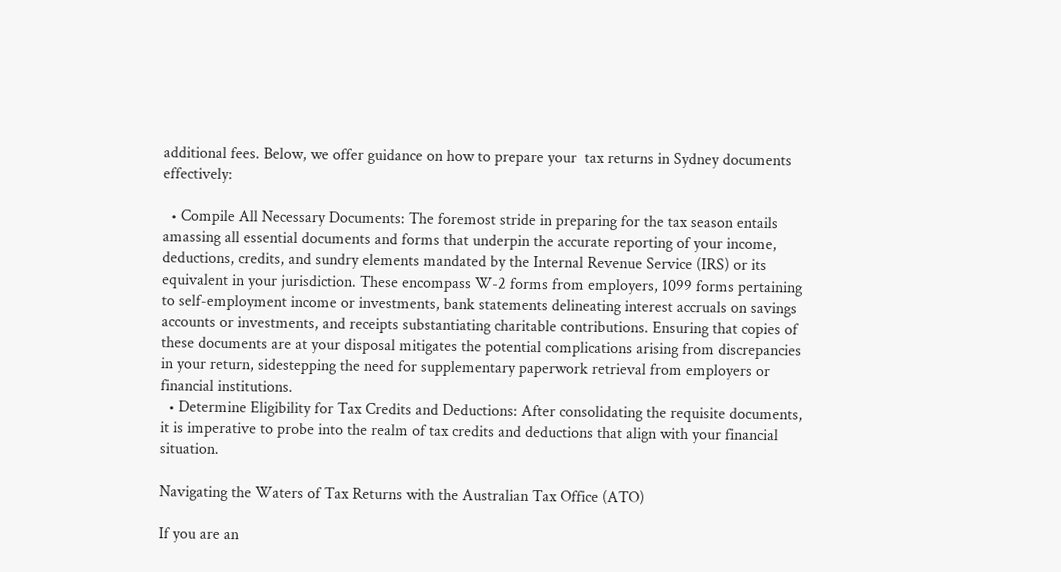additional fees. Below, we offer guidance on how to prepare your  tax returns in Sydney documents effectively:

  • Compile All Necessary Documents: The foremost stride in preparing for the tax season entails amassing all essential documents and forms that underpin the accurate reporting of your income, deductions, credits, and sundry elements mandated by the Internal Revenue Service (IRS) or its equivalent in your jurisdiction. These encompass W-2 forms from employers, 1099 forms pertaining to self-employment income or investments, bank statements delineating interest accruals on savings accounts or investments, and receipts substantiating charitable contributions. Ensuring that copies of these documents are at your disposal mitigates the potential complications arising from discrepancies in your return, sidestepping the need for supplementary paperwork retrieval from employers or financial institutions.
  • Determine Eligibility for Tax Credits and Deductions: After consolidating the requisite documents, it is imperative to probe into the realm of tax credits and deductions that align with your financial situation.

Navigating the Waters of Tax Returns with the Australian Tax Office (ATO)

If you are an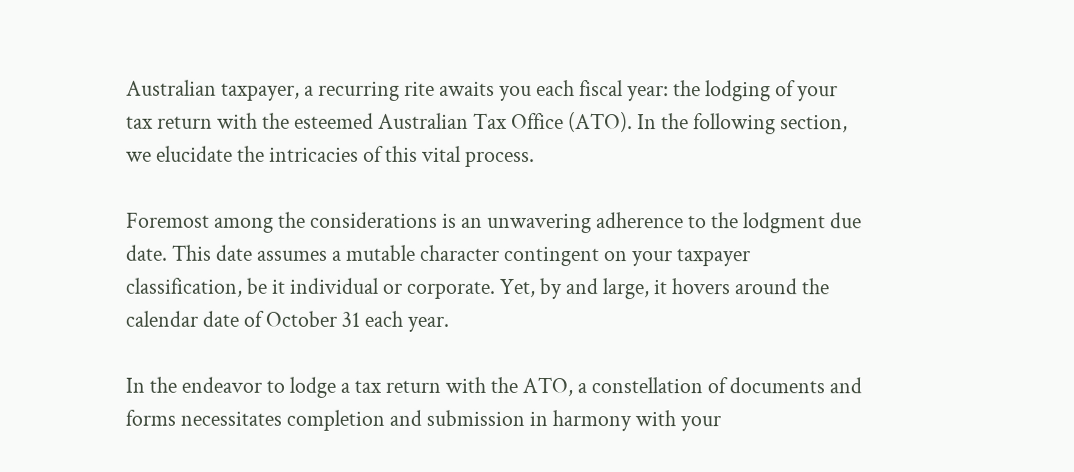Australian taxpayer, a recurring rite awaits you each fiscal year: the lodging of your tax return with the esteemed Australian Tax Office (ATO). In the following section, we elucidate the intricacies of this vital process.

Foremost among the considerations is an unwavering adherence to the lodgment due date. This date assumes a mutable character contingent on your taxpayer classification, be it individual or corporate. Yet, by and large, it hovers around the calendar date of October 31 each year.

In the endeavor to lodge a tax return with the ATO, a constellation of documents and forms necessitates completion and submission in harmony with your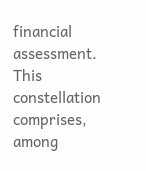financial assessment. This constellation comprises, among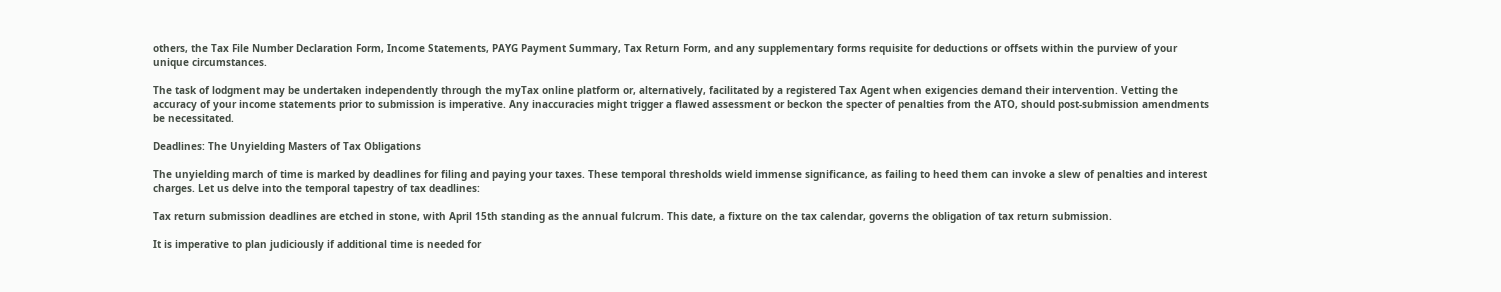others, the Tax File Number Declaration Form, Income Statements, PAYG Payment Summary, Tax Return Form, and any supplementary forms requisite for deductions or offsets within the purview of your unique circumstances.

The task of lodgment may be undertaken independently through the myTax online platform or, alternatively, facilitated by a registered Tax Agent when exigencies demand their intervention. Vetting the accuracy of your income statements prior to submission is imperative. Any inaccuracies might trigger a flawed assessment or beckon the specter of penalties from the ATO, should post-submission amendments be necessitated.

Deadlines: The Unyielding Masters of Tax Obligations

The unyielding march of time is marked by deadlines for filing and paying your taxes. These temporal thresholds wield immense significance, as failing to heed them can invoke a slew of penalties and interest charges. Let us delve into the temporal tapestry of tax deadlines:

Tax return submission deadlines are etched in stone, with April 15th standing as the annual fulcrum. This date, a fixture on the tax calendar, governs the obligation of tax return submission.

It is imperative to plan judiciously if additional time is needed for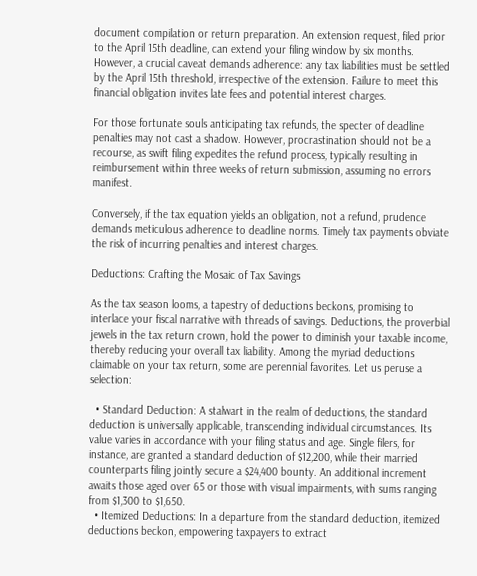document compilation or return preparation. An extension request, filed prior to the April 15th deadline, can extend your filing window by six months. However, a crucial caveat demands adherence: any tax liabilities must be settled by the April 15th threshold, irrespective of the extension. Failure to meet this financial obligation invites late fees and potential interest charges.

For those fortunate souls anticipating tax refunds, the specter of deadline penalties may not cast a shadow. However, procrastination should not be a recourse, as swift filing expedites the refund process, typically resulting in reimbursement within three weeks of return submission, assuming no errors manifest.

Conversely, if the tax equation yields an obligation, not a refund, prudence demands meticulous adherence to deadline norms. Timely tax payments obviate the risk of incurring penalties and interest charges.

Deductions: Crafting the Mosaic of Tax Savings

As the tax season looms, a tapestry of deductions beckons, promising to interlace your fiscal narrative with threads of savings. Deductions, the proverbial jewels in the tax return crown, hold the power to diminish your taxable income, thereby reducing your overall tax liability. Among the myriad deductions claimable on your tax return, some are perennial favorites. Let us peruse a selection:

  • Standard Deduction: A stalwart in the realm of deductions, the standard deduction is universally applicable, transcending individual circumstances. Its value varies in accordance with your filing status and age. Single filers, for instance, are granted a standard deduction of $12,200, while their married counterparts filing jointly secure a $24,400 bounty. An additional increment awaits those aged over 65 or those with visual impairments, with sums ranging from $1,300 to $1,650.
  • Itemized Deductions: In a departure from the standard deduction, itemized deductions beckon, empowering taxpayers to extract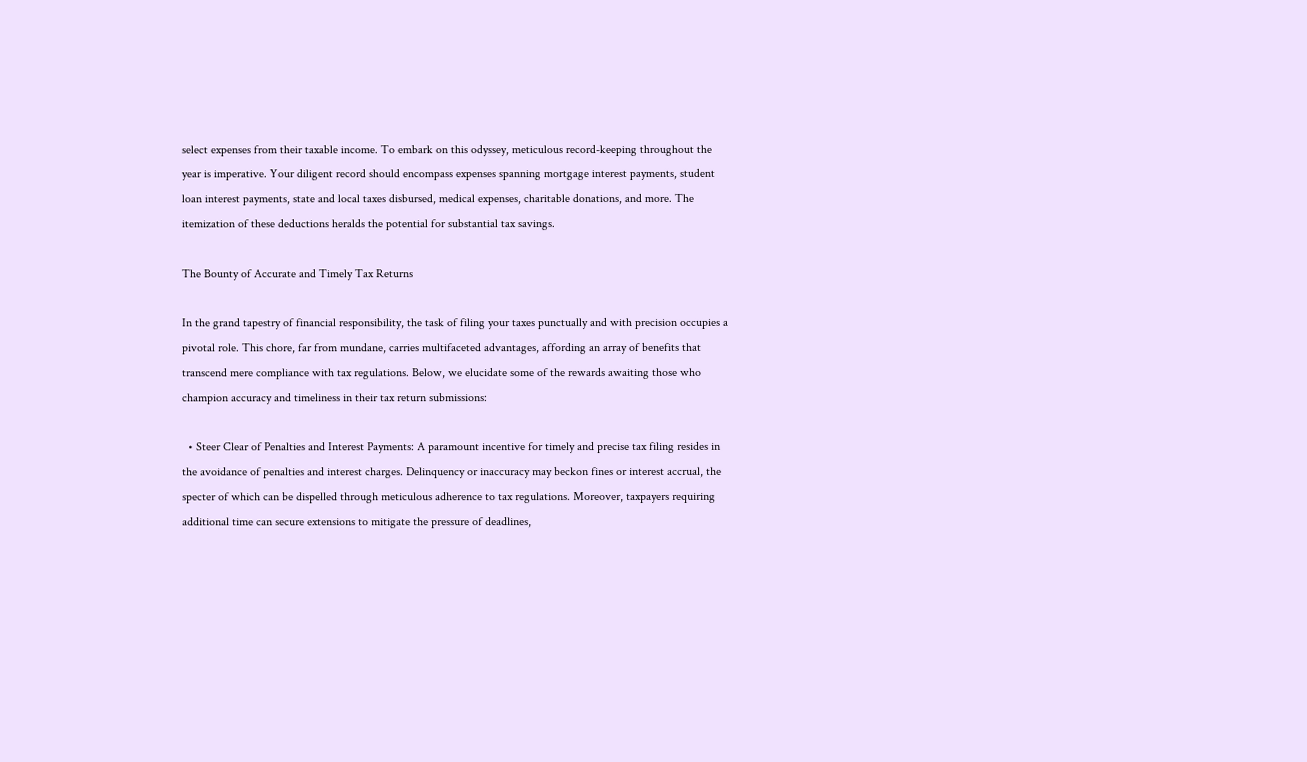select expenses from their taxable income. To embark on this odyssey, meticulous record-keeping throughout the year is imperative. Your diligent record should encompass expenses spanning mortgage interest payments, student loan interest payments, state and local taxes disbursed, medical expenses, charitable donations, and more. The itemization of these deductions heralds the potential for substantial tax savings.

The Bounty of Accurate and Timely Tax Returns

In the grand tapestry of financial responsibility, the task of filing your taxes punctually and with precision occupies a pivotal role. This chore, far from mundane, carries multifaceted advantages, affording an array of benefits that transcend mere compliance with tax regulations. Below, we elucidate some of the rewards awaiting those who champion accuracy and timeliness in their tax return submissions:

  • Steer Clear of Penalties and Interest Payments: A paramount incentive for timely and precise tax filing resides in the avoidance of penalties and interest charges. Delinquency or inaccuracy may beckon fines or interest accrual, the specter of which can be dispelled through meticulous adherence to tax regulations. Moreover, taxpayers requiring additional time can secure extensions to mitigate the pressure of deadlines,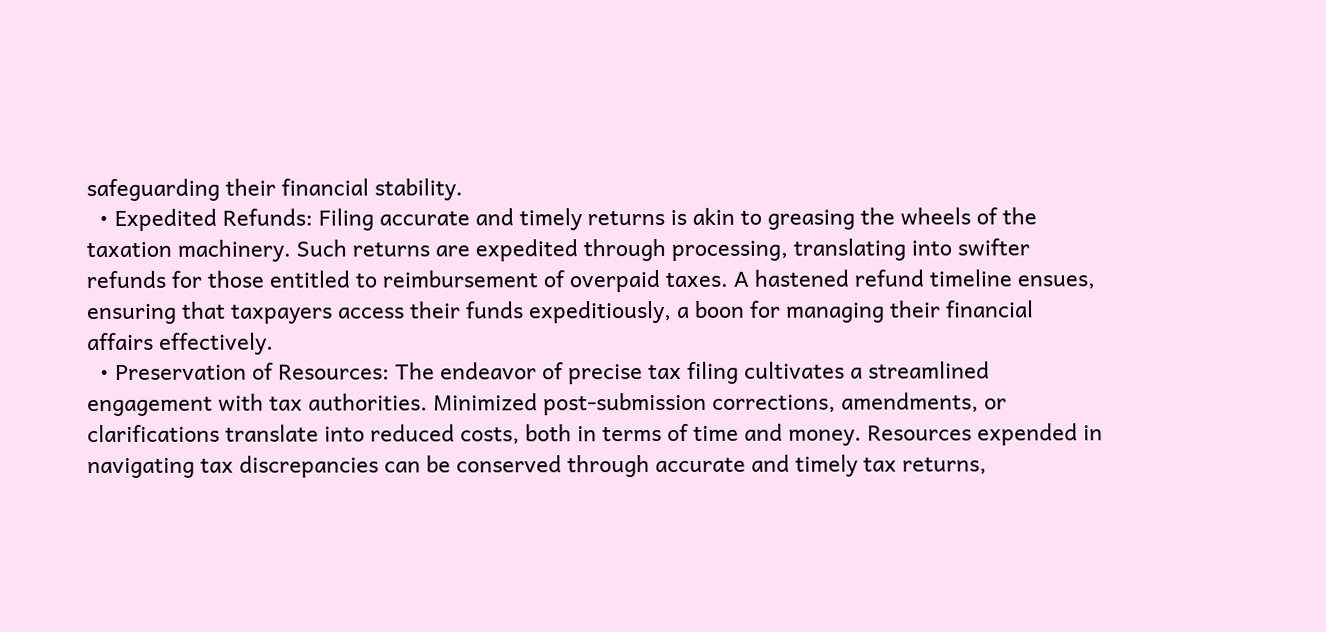safeguarding their financial stability.
  • Expedited Refunds: Filing accurate and timely returns is akin to greasing the wheels of the taxation machinery. Such returns are expedited through processing, translating into swifter refunds for those entitled to reimbursement of overpaid taxes. A hastened refund timeline ensues, ensuring that taxpayers access their funds expeditiously, a boon for managing their financial affairs effectively.
  • Preservation of Resources: The endeavor of precise tax filing cultivates a streamlined engagement with tax authorities. Minimized post-submission corrections, amendments, or clarifications translate into reduced costs, both in terms of time and money. Resources expended in navigating tax discrepancies can be conserved through accurate and timely tax returns,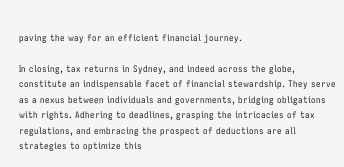paving the way for an efficient financial journey.

In closing, tax returns in Sydney, and indeed across the globe, constitute an indispensable facet of financial stewardship. They serve as a nexus between individuals and governments, bridging obligations with rights. Adhering to deadlines, grasping the intricacies of tax regulations, and embracing the prospect of deductions are all strategies to optimize this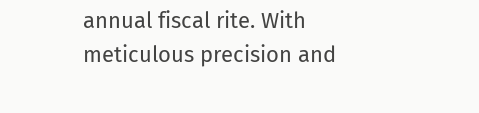annual fiscal rite. With meticulous precision and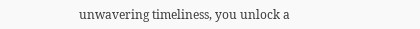unwavering timeliness, you unlock a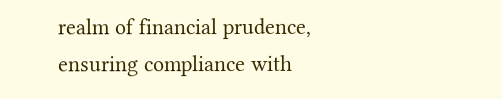realm of financial prudence, ensuring compliance with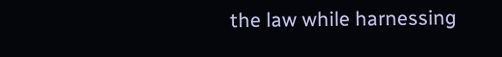the law while harnessing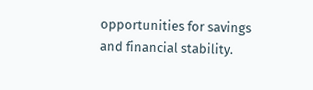opportunities for savings and financial stability.